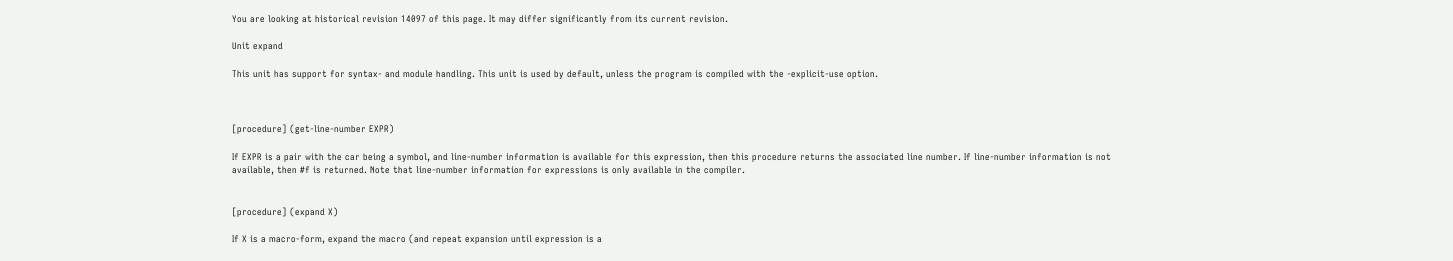You are looking at historical revision 14097 of this page. It may differ significantly from its current revision.

Unit expand

This unit has support for syntax- and module handling. This unit is used by default, unless the program is compiled with the -explicit-use option.



[procedure] (get-line-number EXPR)

If EXPR is a pair with the car being a symbol, and line-number information is available for this expression, then this procedure returns the associated line number. If line-number information is not available, then #f is returned. Note that line-number information for expressions is only available in the compiler.


[procedure] (expand X)

If X is a macro-form, expand the macro (and repeat expansion until expression is a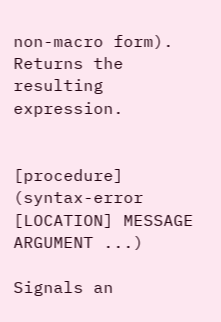non-macro form). Returns the resulting expression.


[procedure] (syntax-error [LOCATION] MESSAGE ARGUMENT ...)

Signals an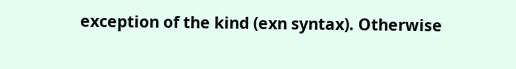exception of the kind (exn syntax). Otherwise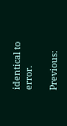identical to error.

Previous: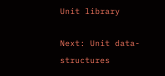Unit library

Next: Unit data-structures